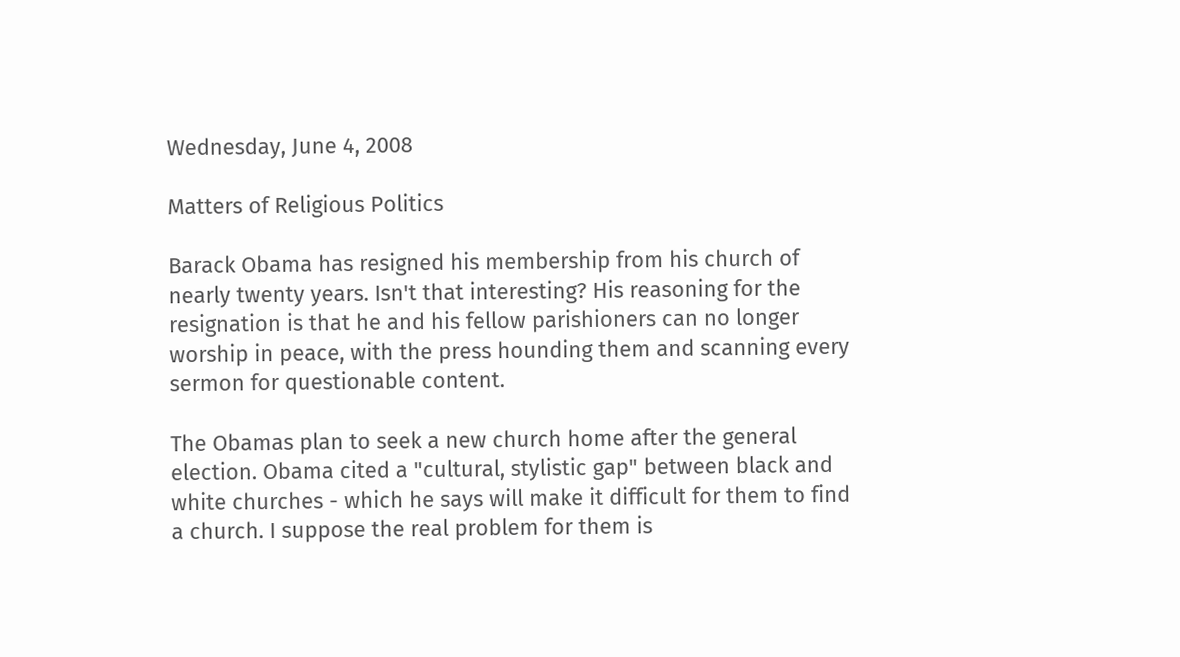Wednesday, June 4, 2008

Matters of Religious Politics

Barack Obama has resigned his membership from his church of nearly twenty years. Isn't that interesting? His reasoning for the resignation is that he and his fellow parishioners can no longer worship in peace, with the press hounding them and scanning every sermon for questionable content.

The Obamas plan to seek a new church home after the general election. Obama cited a "cultural, stylistic gap" between black and white churches - which he says will make it difficult for them to find a church. I suppose the real problem for them is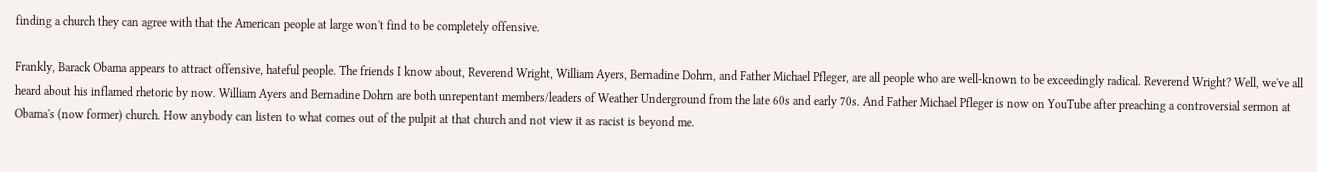finding a church they can agree with that the American people at large won't find to be completely offensive.

Frankly, Barack Obama appears to attract offensive, hateful people. The friends I know about, Reverend Wright, William Ayers, Bernadine Dohrn, and Father Michael Pfleger, are all people who are well-known to be exceedingly radical. Reverend Wright? Well, we've all heard about his inflamed rhetoric by now. William Ayers and Bernadine Dohrn are both unrepentant members/leaders of Weather Underground from the late 60s and early 70s. And Father Michael Pfleger is now on YouTube after preaching a controversial sermon at Obama's (now former) church. How anybody can listen to what comes out of the pulpit at that church and not view it as racist is beyond me.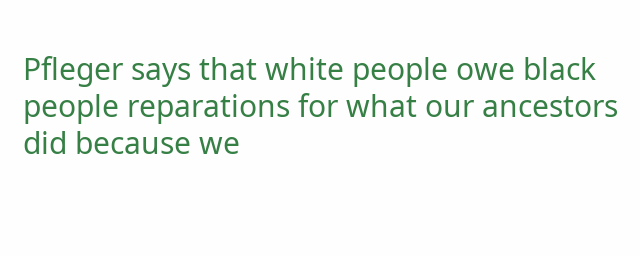Pfleger says that white people owe black people reparations for what our ancestors did because we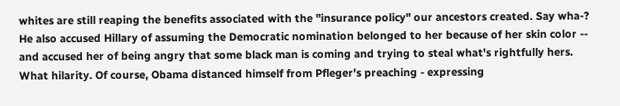whites are still reaping the benefits associated with the "insurance policy" our ancestors created. Say wha-? He also accused Hillary of assuming the Democratic nomination belonged to her because of her skin color -- and accused her of being angry that some black man is coming and trying to steal what's rightfully hers. What hilarity. Of course, Obama distanced himself from Pfleger's preaching - expressing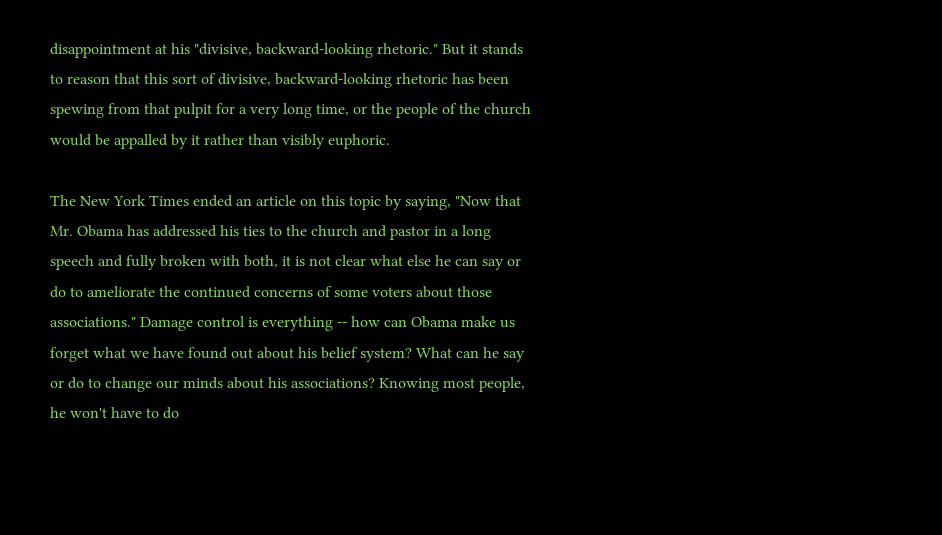disappointment at his "divisive, backward-looking rhetoric." But it stands to reason that this sort of divisive, backward-looking rhetoric has been spewing from that pulpit for a very long time, or the people of the church would be appalled by it rather than visibly euphoric.

The New York Times ended an article on this topic by saying, "Now that Mr. Obama has addressed his ties to the church and pastor in a long speech and fully broken with both, it is not clear what else he can say or do to ameliorate the continued concerns of some voters about those associations." Damage control is everything -- how can Obama make us forget what we have found out about his belief system? What can he say or do to change our minds about his associations? Knowing most people, he won't have to do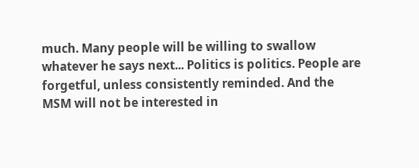much. Many people will be willing to swallow whatever he says next... Politics is politics. People are forgetful, unless consistently reminded. And the MSM will not be interested in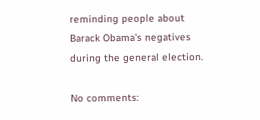reminding people about Barack Obama's negatives during the general election.

No comments: